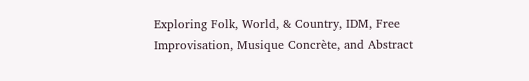Exploring Folk, World, & Country, IDM, Free Improvisation, Musique Concrète, and Abstract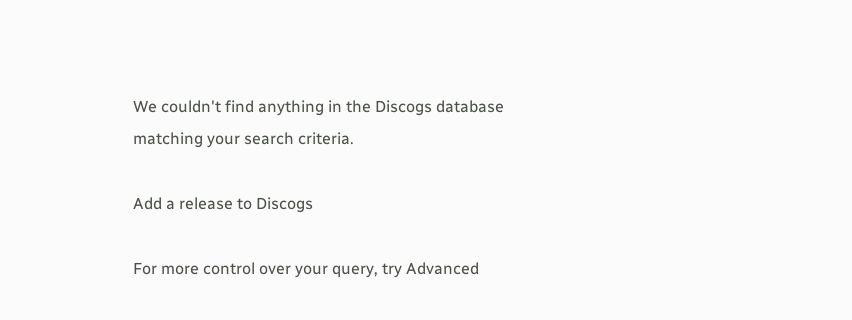We couldn't find anything in the Discogs database matching your search criteria.

Add a release to Discogs

For more control over your query, try Advanced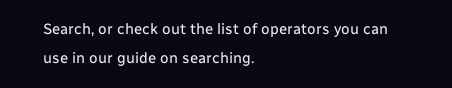Search, or check out the list of operators you can use in our guide on searching.